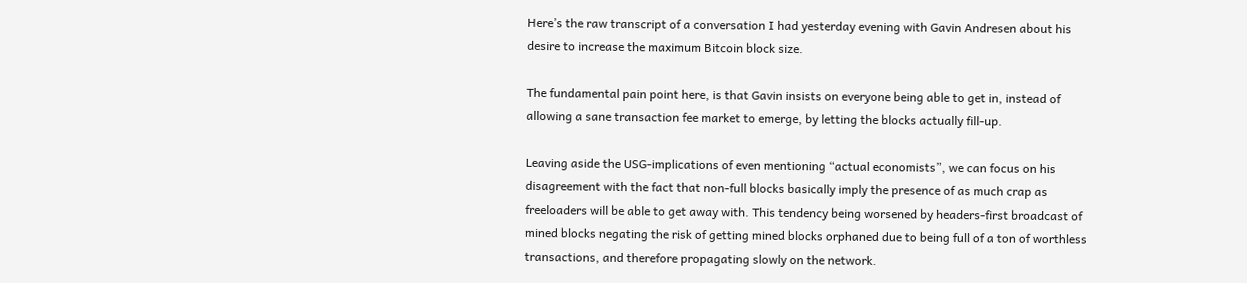Here’s the raw transcript of a conversation I had yesterday evening with Gavin Andresen about his desire to increase the maximum Bitcoin block size.

The fundamental pain point here, is that Gavin insists on everyone being able to get in, instead of allowing a sane transaction fee market to emerge, by letting the blocks actually fill-up.

Leaving aside the USG-implications of even mentioning “actual economists”, we can focus on his disagreement with the fact that non-full blocks basically imply the presence of as much crap as freeloaders will be able to get away with. This tendency being worsened by headers-first broadcast of mined blocks negating the risk of getting mined blocks orphaned due to being full of a ton of worthless transactions, and therefore propagating slowly on the network.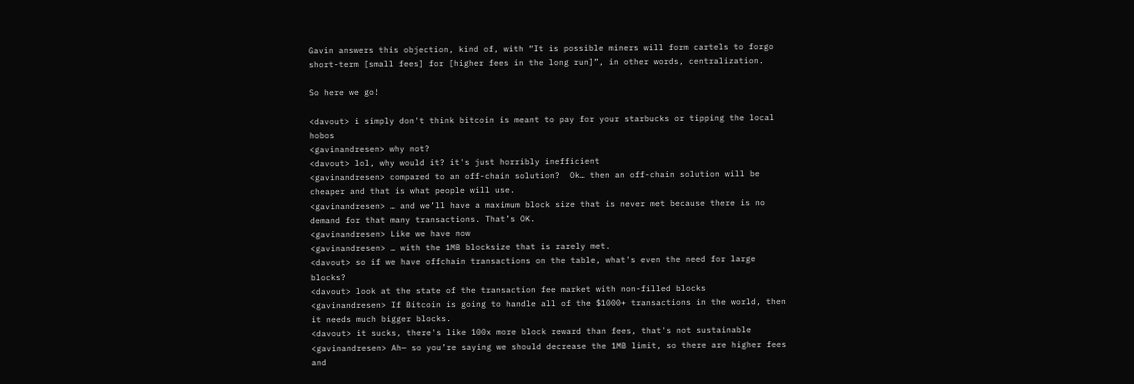Gavin answers this objection, kind of, with “It is possible miners will form cartels to forgo short-term [small fees] for [higher fees in the long run]”, in other words, centralization.

So here we go!

<davout> i simply don't think bitcoin is meant to pay for your starbucks or tipping the local hobos
<gavinandresen> why not?
<davout> lol, why would it? it's just horribly inefficient
<gavinandresen> compared to an off-chain solution?  Ok… then an off-chain solution will be cheaper and that is what people will use.
<gavinandresen> … and we’ll have a maximum block size that is never met because there is no demand for that many transactions. That’s OK.
<gavinandresen> Like we have now
<gavinandresen> … with the 1MB blocksize that is rarely met.
<davout> so if we have offchain transactions on the table, what's even the need for large blocks?
<davout> look at the state of the transaction fee market with non-filled blocks
<gavinandresen> If Bitcoin is going to handle all of the $1000+ transactions in the world, then it needs much bigger blocks.
<davout> it sucks, there's like 100x more block reward than fees, that's not sustainable
<gavinandresen> Ah— so you’re saying we should decrease the 1MB limit, so there are higher fees and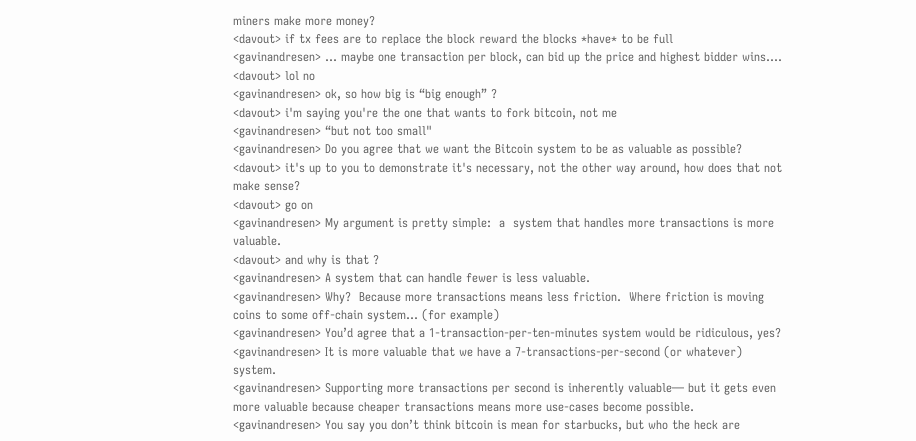miners make more money?
<davout> if tx fees are to replace the block reward the blocks *have* to be full
<gavinandresen> … maybe one transaction per block, can bid up the price and highest bidder wins....
<davout> lol no
<gavinandresen> ok, so how big is “big enough” ?
<davout> i'm saying you're the one that wants to fork bitcoin, not me
<gavinandresen> “but not too small"
<gavinandresen> Do you agree that we want the Bitcoin system to be as valuable as possible?
<davout> it's up to you to demonstrate it's necessary, not the other way around, how does that not make sense?
<davout> go on
<gavinandresen> My argument is pretty simple:  a  system that handles more transactions is more valuable.
<davout> and why is that ?
<gavinandresen> A system that can handle fewer is less valuable.
<gavinandresen> Why?  Because more transactions means less friction.  Where friction is moving coins to some off-chain system… (for example)
<gavinandresen> You’d agree that a 1-transaction-per-ten-minutes system would be ridiculous, yes?
<gavinandresen> It is more valuable that we have a 7-transactions-per-second (or whatever) system.
<gavinandresen> Supporting more transactions per second is inherently valuable— but it gets even more valuable because cheaper transactions means more use-cases become possible.
<gavinandresen> You say you don’t think bitcoin is mean for starbucks, but who the heck are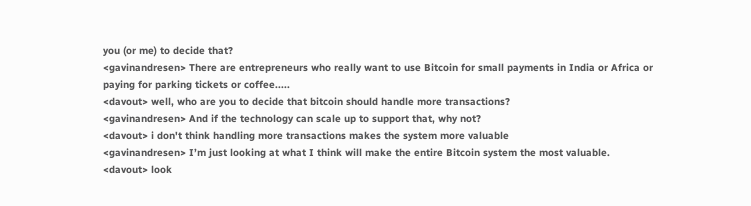you (or me) to decide that?
<gavinandresen> There are entrepreneurs who really want to use Bitcoin for small payments in India or Africa or paying for parking tickets or coffee.....
<davout> well, who are you to decide that bitcoin should handle more transactions?
<gavinandresen> And if the technology can scale up to support that, why not?
<davout> i don't think handling more transactions makes the system more valuable
<gavinandresen> I’m just looking at what I think will make the entire Bitcoin system the most valuable.
<davout> look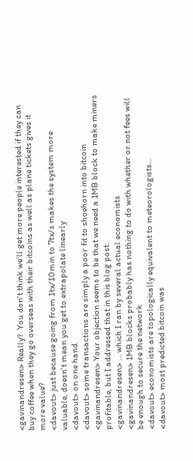<gavinandresen> Really?  You don’t think we’ll get more people interested if they can buy coffee when they go overseas with their bitcoins as well as plane tickets gives it more value?
<davout> just because going from 1tx/10min to 7tx/s makes the system more valuable, doesn't mean you get to extrapolate linearly
<davout> on one hand
<davout> some transactions are simply a poor fit to shoehorn into bitcoin
<gavinandresen> Your objection seems to be that we need a 1MB block to make miners profitable, but I addressed that in this blog post:
<gavinandresen> … which I ran by several actual economists
<gavinandresen> 1MB blocks probably has nothing to do with whether or not fees will be enough to secure the network
<davout> economists are topologically equivalent to meteorologists...
<davout> most predicted bitcoin was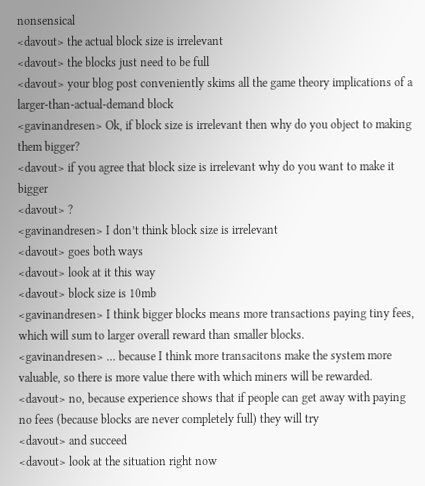nonsensical
<davout> the actual block size is irrelevant
<davout> the blocks just need to be full
<davout> your blog post conveniently skims all the game theory implications of a larger-than-actual-demand block
<gavinandresen> Ok, if block size is irrelevant then why do you object to making them bigger?
<davout> if you agree that block size is irrelevant why do you want to make it bigger
<davout> ?
<gavinandresen> I don’t think block size is irrelevant
<davout> goes both ways
<davout> look at it this way
<davout> block size is 10mb
<gavinandresen> I think bigger blocks means more transactions paying tiny fees, which will sum to larger overall reward than smaller blocks.
<gavinandresen> … because I think more transacitons make the system more valuable, so there is more value there with which miners will be rewarded.
<davout> no, because experience shows that if people can get away with paying no fees (because blocks are never completely full) they will try
<davout> and succeed
<davout> look at the situation right now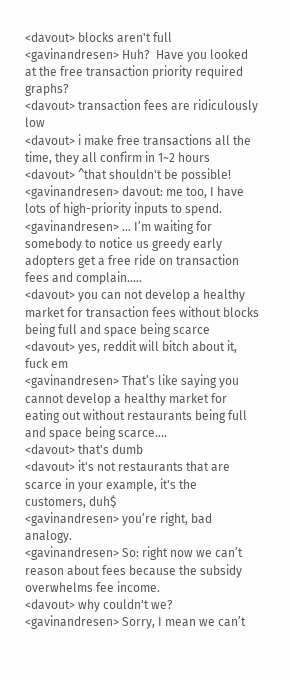<davout> blocks aren't full
<gavinandresen> Huh?  Have you looked at the free transaction priority required graphs?
<davout> transaction fees are ridiculously low
<davout> i make free transactions all the time, they all confirm in 1~2 hours
<davout> ^that shouldn't be possible!
<gavinandresen> davout: me too, I have lots of high-priority inputs to spend.
<gavinandresen> … I’m waiting for somebody to notice us greedy early adopters get a free ride on transaction fees and complain.....
<davout> you can not develop a healthy market for transaction fees without blocks being full and space being scarce
<davout> yes, reddit will bitch about it, fuck em
<gavinandresen> That’s like saying you cannot develop a healthy market for eating out without restaurants being full and space being scarce....
<davout> that's dumb
<davout> it's not restaurants that are scarce in your example, it's the customers, duh$
<gavinandresen> you’re right, bad analogy.
<gavinandresen> So: right now we can’t reason about fees because the subsidy overwhelms fee income.
<davout> why couldn't we?
<gavinandresen> Sorry, I mean we can’t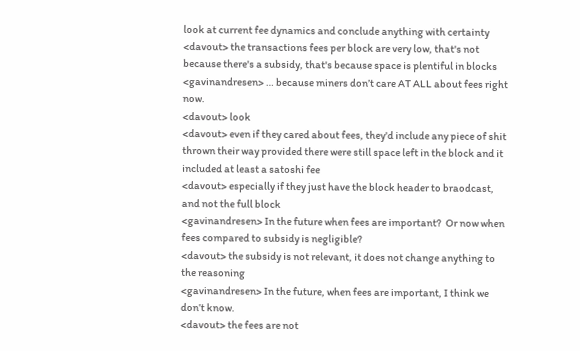look at current fee dynamics and conclude anything with certainty
<davout> the transactions fees per block are very low, that's not because there's a subsidy, that's because space is plentiful in blocks
<gavinandresen> … because miners don’t care AT ALL about fees right now.
<davout> look
<davout> even if they cared about fees, they'd include any piece of shit thrown their way provided there were still space left in the block and it included at least a satoshi fee
<davout> especially if they just have the block header to braodcast, and not the full block
<gavinandresen> In the future when fees are important?  Or now when fees compared to subsidy is negligible?
<davout> the subsidy is not relevant, it does not change anything to the reasoning
<gavinandresen> In the future, when fees are important, I think we don’t know.
<davout> the fees are not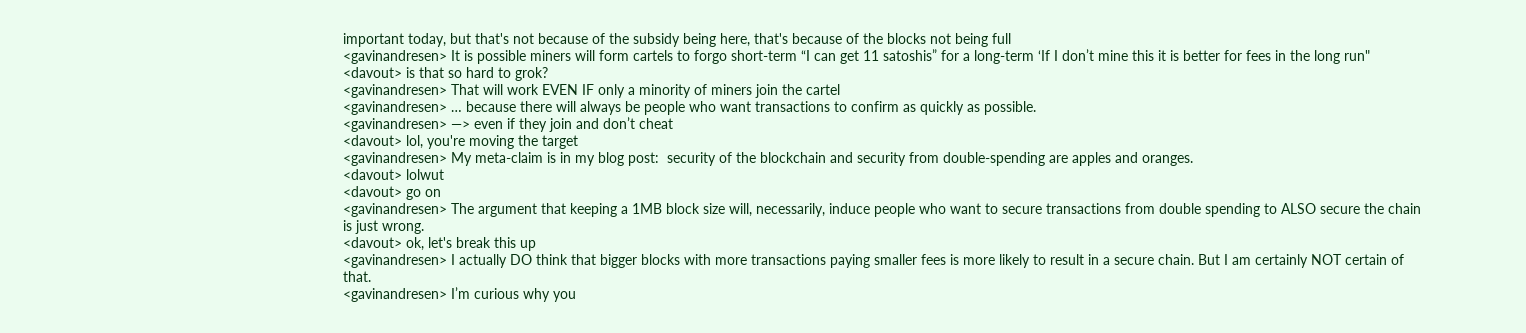important today, but that's not because of the subsidy being here, that's because of the blocks not being full
<gavinandresen> It is possible miners will form cartels to forgo short-term “I can get 11 satoshis” for a long-term ‘If I don’t mine this it is better for fees in the long run"
<davout> is that so hard to grok?
<gavinandresen> That will work EVEN IF only a minority of miners join the cartel
<gavinandresen> … because there will always be people who want transactions to confirm as quickly as possible.
<gavinandresen> —> even if they join and don’t cheat
<davout> lol, you're moving the target
<gavinandresen> My meta-claim is in my blog post:  security of the blockchain and security from double-spending are apples and oranges.
<davout> lolwut
<davout> go on
<gavinandresen> The argument that keeping a 1MB block size will, necessarily, induce people who want to secure transactions from double spending to ALSO secure the chain is just wrong.
<davout> ok, let's break this up
<gavinandresen> I actually DO think that bigger blocks with more transactions paying smaller fees is more likely to result in a secure chain. But I am certainly NOT certain of that.
<gavinandresen> I’m curious why you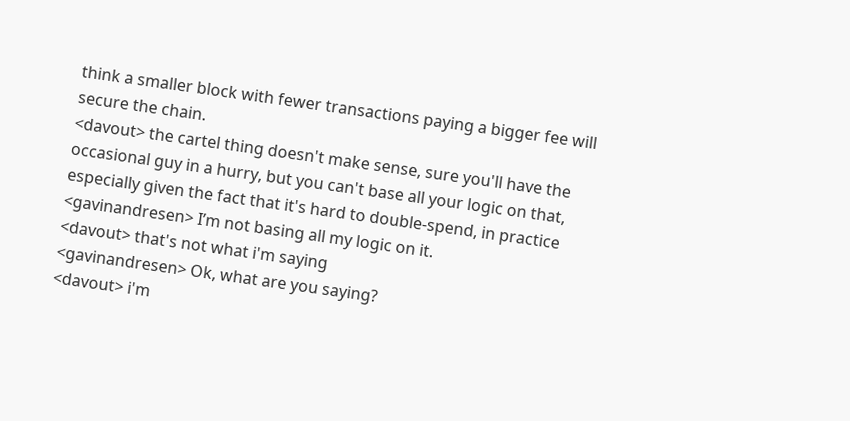think a smaller block with fewer transactions paying a bigger fee will secure the chain.
<davout> the cartel thing doesn't make sense, sure you'll have the occasional guy in a hurry, but you can't base all your logic on that, especially given the fact that it's hard to double-spend, in practice
<gavinandresen> I’m not basing all my logic on it.
<davout> that's not what i'm saying
<gavinandresen> Ok, what are you saying?
<davout> i'm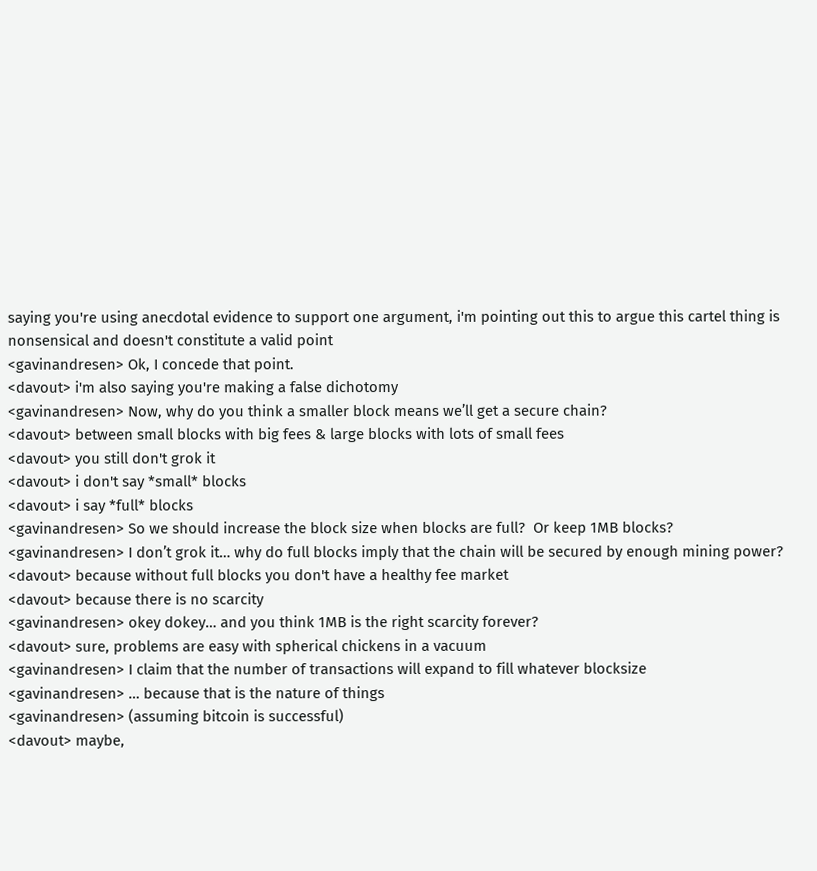saying you're using anecdotal evidence to support one argument, i'm pointing out this to argue this cartel thing is nonsensical and doesn't constitute a valid point
<gavinandresen> Ok, I concede that point.
<davout> i'm also saying you're making a false dichotomy
<gavinandresen> Now, why do you think a smaller block means we’ll get a secure chain?
<davout> between small blocks with big fees & large blocks with lots of small fees
<davout> you still don't grok it
<davout> i don't say *small* blocks
<davout> i say *full* blocks
<gavinandresen> So we should increase the block size when blocks are full?  Or keep 1MB blocks?
<gavinandresen> I don’t grok it… why do full blocks imply that the chain will be secured by enough mining power?
<davout> because without full blocks you don't have a healthy fee market
<davout> because there is no scarcity
<gavinandresen> okey dokey… and you think 1MB is the right scarcity forever?
<davout> sure, problems are easy with spherical chickens in a vacuum
<gavinandresen> I claim that the number of transactions will expand to fill whatever blocksize
<gavinandresen> … because that is the nature of things
<gavinandresen> (assuming bitcoin is successful)
<davout> maybe,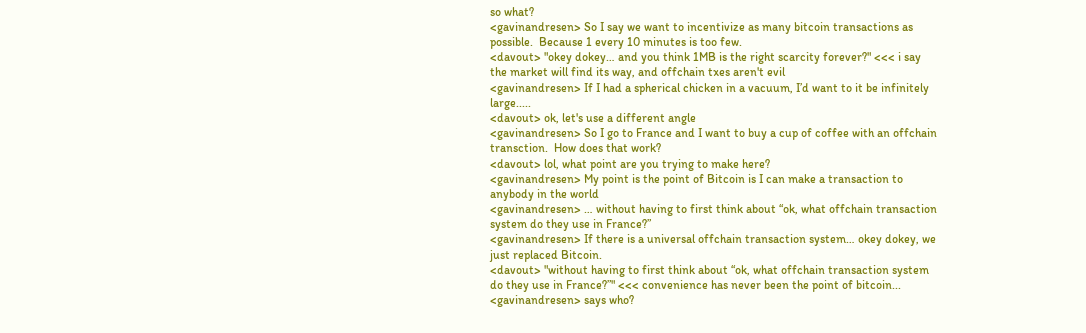so what?
<gavinandresen> So I say we want to incentivize as many bitcoin transactions as possible.  Because 1 every 10 minutes is too few.
<davout> "okey dokey… and you think 1MB is the right scarcity forever?" <<< i say the market will find its way, and offchain txes aren't evil
<gavinandresen> If I had a spherical chicken in a vacuum, I’d want to it be infinitely large.....
<davout> ok, let's use a different angle
<gavinandresen> So I go to France and I want to buy a cup of coffee with an offchain transction.  How does that work?
<davout> lol, what point are you trying to make here?
<gavinandresen> My point is the point of Bitcoin is I can make a transaction to anybody in the world
<gavinandresen> … without having to first think about “ok, what offchain transaction system do they use in France?”
<gavinandresen> If there is a universal offchain transaction system… okey dokey, we just replaced Bitcoin.
<davout> "without having to first think about “ok, what offchain transaction system do they use in France?”" <<< convenience has never been the point of bitcoin...
<gavinandresen> says who?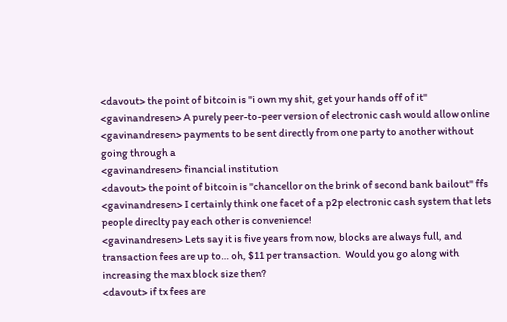<davout> the point of bitcoin is "i own my shit, get your hands off of it"
<gavinandresen> A purely peer-to-peer version of electronic cash would allow online
<gavinandresen> payments to be sent directly from one party to another without going through a
<gavinandresen> financial institution
<davout> the point of bitcoin is "chancellor on the brink of second bank bailout" ffs
<gavinandresen> I certainly think one facet of a p2p electronic cash system that lets people direclty pay each other is convenience!
<gavinandresen> Lets say it is five years from now, blocks are always full, and transaction fees are up to… oh, $11 per transaction.  Would you go along with increasing the max block size then?
<davout> if tx fees are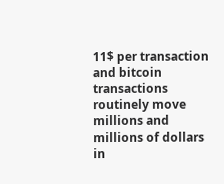11$ per transaction and bitcoin transactions routinely move millions and millions of dollars in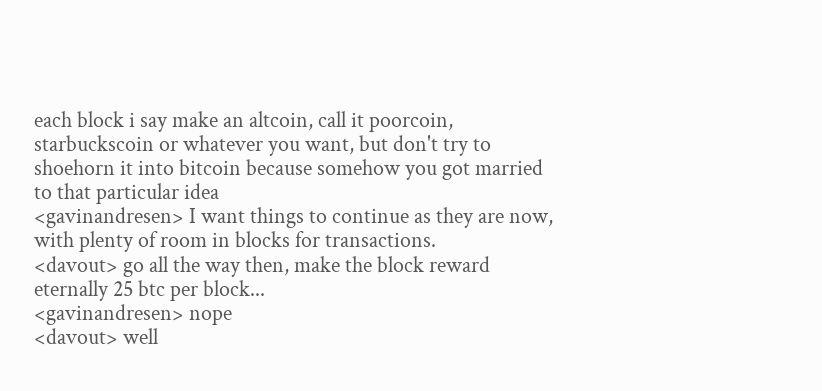each block i say make an altcoin, call it poorcoin, starbuckscoin or whatever you want, but don't try to shoehorn it into bitcoin because somehow you got married to that particular idea
<gavinandresen> I want things to continue as they are now, with plenty of room in blocks for transactions.
<davout> go all the way then, make the block reward eternally 25 btc per block...
<gavinandresen> nope
<davout> well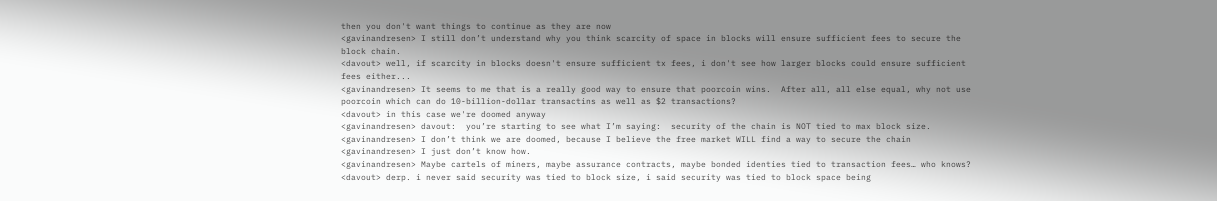then you don't want things to continue as they are now
<gavinandresen> I still don’t understand why you think scarcity of space in blocks will ensure sufficient fees to secure the block chain.
<davout> well, if scarcity in blocks doesn't ensure sufficient tx fees, i don't see how larger blocks could ensure sufficient fees either...
<gavinandresen> It seems to me that is a really good way to ensure that poorcoin wins.  After all, all else equal, why not use poorcoin which can do 10-billion-dollar transactins as well as $2 transactions?
<davout> in this case we're doomed anyway
<gavinandresen> davout:  you’re starting to see what I’m saying:  security of the chain is NOT tied to max block size.
<gavinandresen> I don’t think we are doomed, because I believe the free market WILL find a way to secure the chain
<gavinandresen> I just don’t know how.
<gavinandresen> Maybe cartels of miners, maybe assurance contracts, maybe bonded identies tied to transaction fees… who knows?
<davout> derp. i never said security was tied to block size, i said security was tied to block space being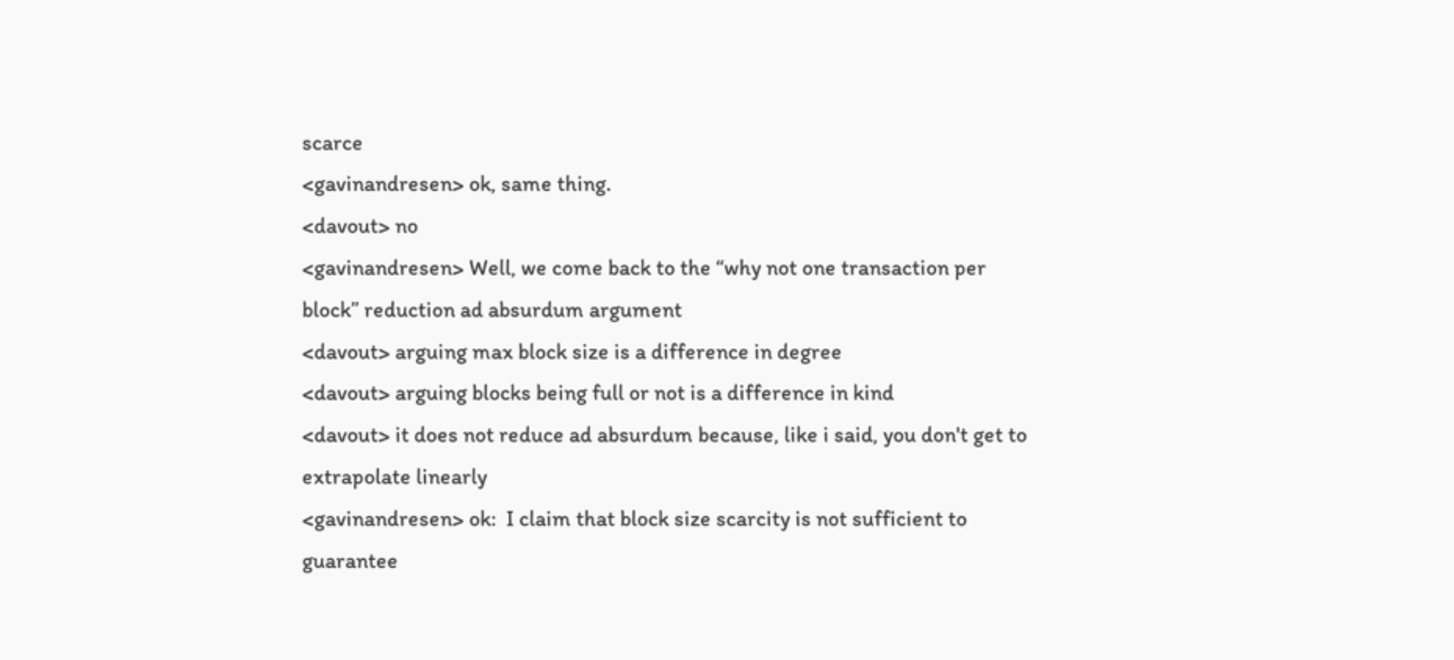scarce
<gavinandresen> ok, same thing.
<davout> no
<gavinandresen> Well, we come back to the “why not one transaction per block” reduction ad absurdum argument
<davout> arguing max block size is a difference in degree
<davout> arguing blocks being full or not is a difference in kind
<davout> it does not reduce ad absurdum because, like i said, you don't get to extrapolate linearly
<gavinandresen> ok:  I claim that block size scarcity is not sufficient to guarantee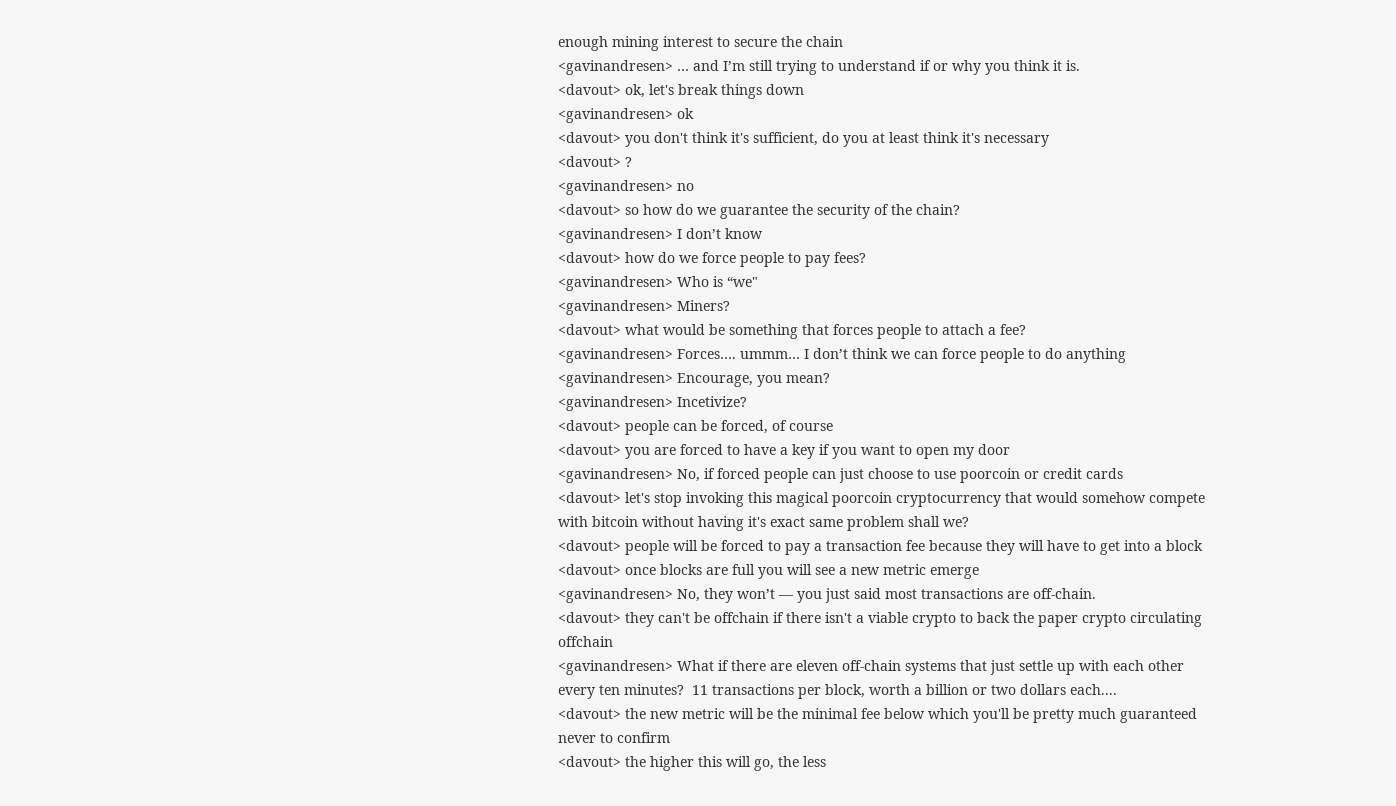enough mining interest to secure the chain
<gavinandresen> … and I’m still trying to understand if or why you think it is.
<davout> ok, let's break things down
<gavinandresen> ok
<davout> you don't think it's sufficient, do you at least think it's necessary
<davout> ?
<gavinandresen> no
<davout> so how do we guarantee the security of the chain?
<gavinandresen> I don’t know
<davout> how do we force people to pay fees?
<gavinandresen> Who is “we"
<gavinandresen> Miners?
<davout> what would be something that forces people to attach a fee?
<gavinandresen> Forces…. ummm… I don’t think we can force people to do anything
<gavinandresen> Encourage, you mean?
<gavinandresen> Incetivize?
<davout> people can be forced, of course
<davout> you are forced to have a key if you want to open my door
<gavinandresen> No, if forced people can just choose to use poorcoin or credit cards
<davout> let's stop invoking this magical poorcoin cryptocurrency that would somehow compete with bitcoin without having it's exact same problem shall we?
<davout> people will be forced to pay a transaction fee because they will have to get into a block
<davout> once blocks are full you will see a new metric emerge
<gavinandresen> No, they won’t — you just said most transactions are off-chain.
<davout> they can't be offchain if there isn't a viable crypto to back the paper crypto circulating offchain
<gavinandresen> What if there are eleven off-chain systems that just settle up with each other every ten minutes?  11 transactions per block, worth a billion or two dollars each....
<davout> the new metric will be the minimal fee below which you'll be pretty much guaranteed never to confirm
<davout> the higher this will go, the less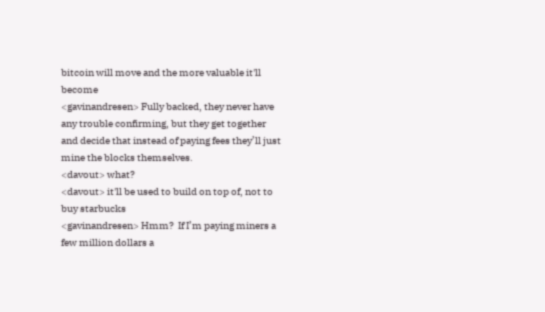bitcoin will move and the more valuable it'll become
<gavinandresen> Fully backed, they never have any trouble confirming, but they get together and decide that instead of paying fees they’ll just mine the blocks themselves.
<davout> what?
<davout> it'll be used to build on top of, not to buy starbucks
<gavinandresen> Hmm?  If I’m paying miners a few million dollars a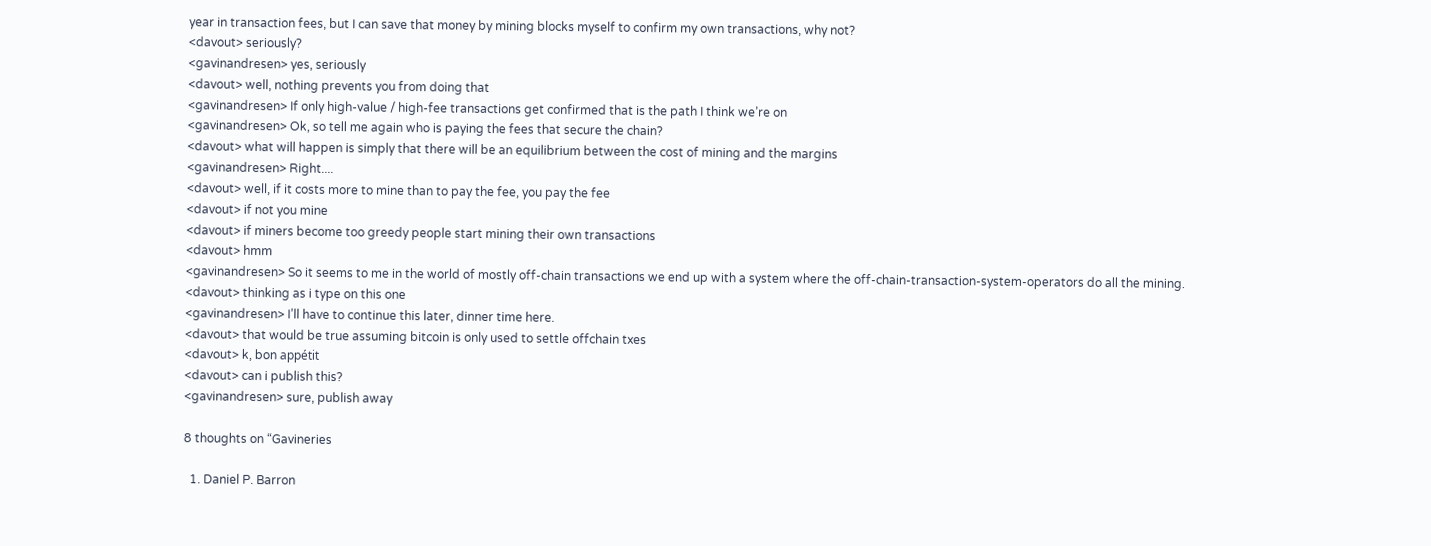year in transaction fees, but I can save that money by mining blocks myself to confirm my own transactions, why not?
<davout> seriously?
<gavinandresen> yes, seriously
<davout> well, nothing prevents you from doing that
<gavinandresen> If only high-value / high-fee transactions get confirmed that is the path I think we’re on
<gavinandresen> Ok, so tell me again who is paying the fees that secure the chain?
<davout> what will happen is simply that there will be an equilibrium between the cost of mining and the margins
<gavinandresen> Right....
<davout> well, if it costs more to mine than to pay the fee, you pay the fee
<davout> if not you mine
<davout> if miners become too greedy people start mining their own transactions
<davout> hmm
<gavinandresen> So it seems to me in the world of mostly off-chain transactions we end up with a system where the off-chain-transaction-system-operators do all the mining.
<davout> thinking as i type on this one
<gavinandresen> I’ll have to continue this later, dinner time here.
<davout> that would be true assuming bitcoin is only used to settle offchain txes
<davout> k, bon appétit
<davout> can i publish this?
<gavinandresen> sure, publish away

8 thoughts on “Gavineries

  1. Daniel P. Barron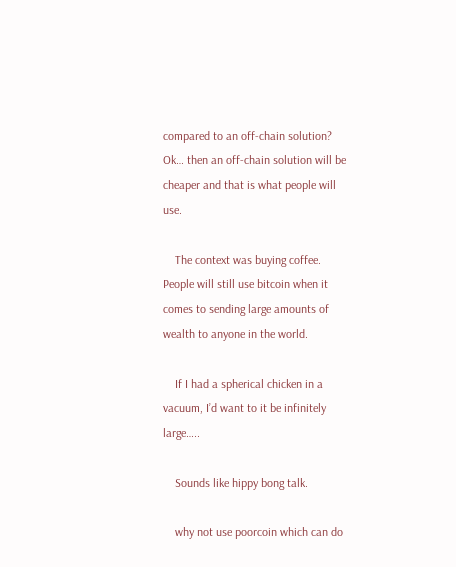compared to an off-chain solution? Ok… then an off-chain solution will be cheaper and that is what people will use.

    The context was buying coffee. People will still use bitcoin when it comes to sending large amounts of wealth to anyone in the world.

    If I had a spherical chicken in a vacuum, I’d want to it be infinitely large…..

    Sounds like hippy bong talk.

    why not use poorcoin which can do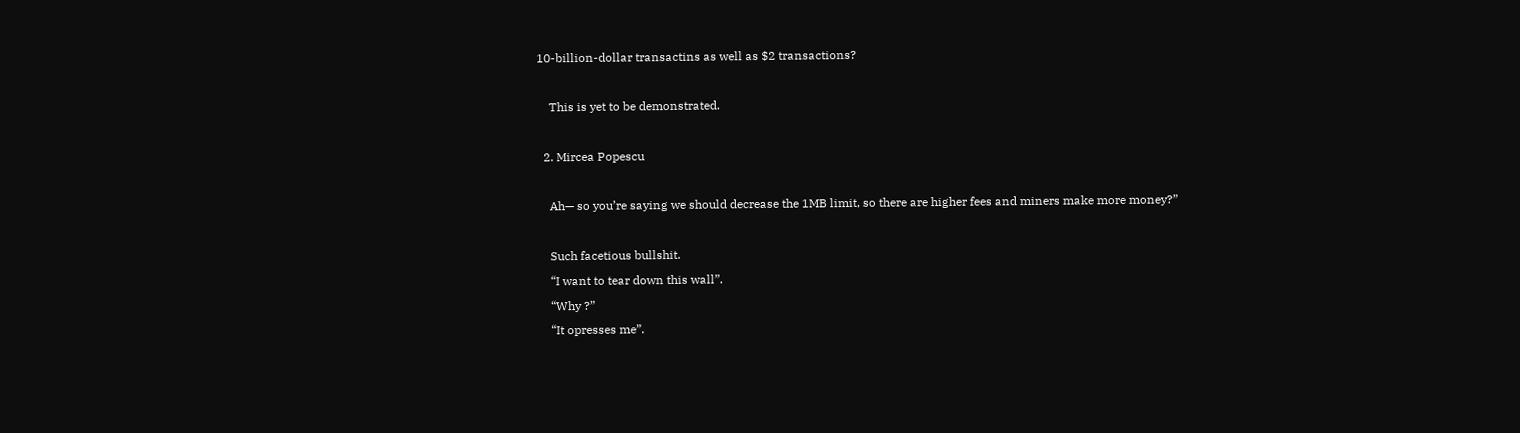10-billion-dollar transactins as well as $2 transactions?

    This is yet to be demonstrated.

  2. Mircea Popescu

    Ah— so you’re saying we should decrease the 1MB limit, so there are higher fees and miners make more money?”

    Such facetious bullshit.
    “I want to tear down this wall”.
    “Why ?”
    “It opresses me”.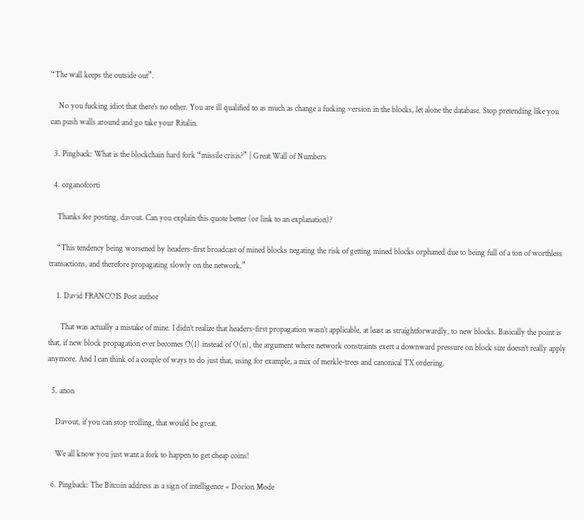“The wall keeps the outside out”.

    No you fucking idiot that there’s no other. You are ill qualified to as much as change a fucking version in the blocks, let alone the database. Stop pretending like you can push walls around and go take your Ritalin.

  3. Pingback: What is the blockchain hard fork “missile crisis?” | Great Wall of Numbers

  4. organofcorti

    Thanks for posting, davout. Can you explain this quote better (or link to an explanation)?

    “This tendency being worsened by headers-first broadcast of mined blocks negating the risk of getting mined blocks orphaned due to being full of a ton of worthless transactions, and therefore propagating slowly on the network.”

    1. David FRANCOIS Post author

      That was actually a mistake of mine. I didn’t realize that headers-first propagation wasn’t applicable, at least as straightforwardly, to new blocks. Basically the point is that, if new block propagation ever becomes O(1) instead of O(n), the argument where network constraints exert a downward pressure on block size doesn’t really apply anymore. And I can think of a couple of ways to do just that, using for example, a mix of merkle-trees and canonical TX ordering.

  5. anon

    Davout, if you can stop trolling, that would be great.

    We all know you just want a fork to happen to get cheap coins!

  6. Pingback: The Bitcoin address as a sign of intelligence « Dorion Mode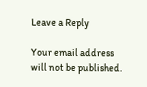Leave a Reply

Your email address will not be published.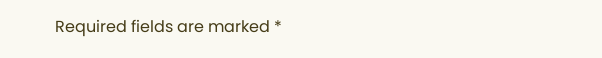Required fields are marked *